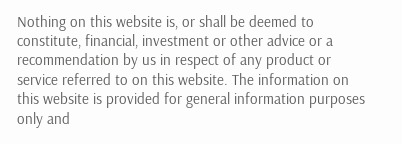Nothing on this website is, or shall be deemed to constitute, financial, investment or other advice or a recommendation by us in respect of any product or service referred to on this website. The information on this website is provided for general information purposes only and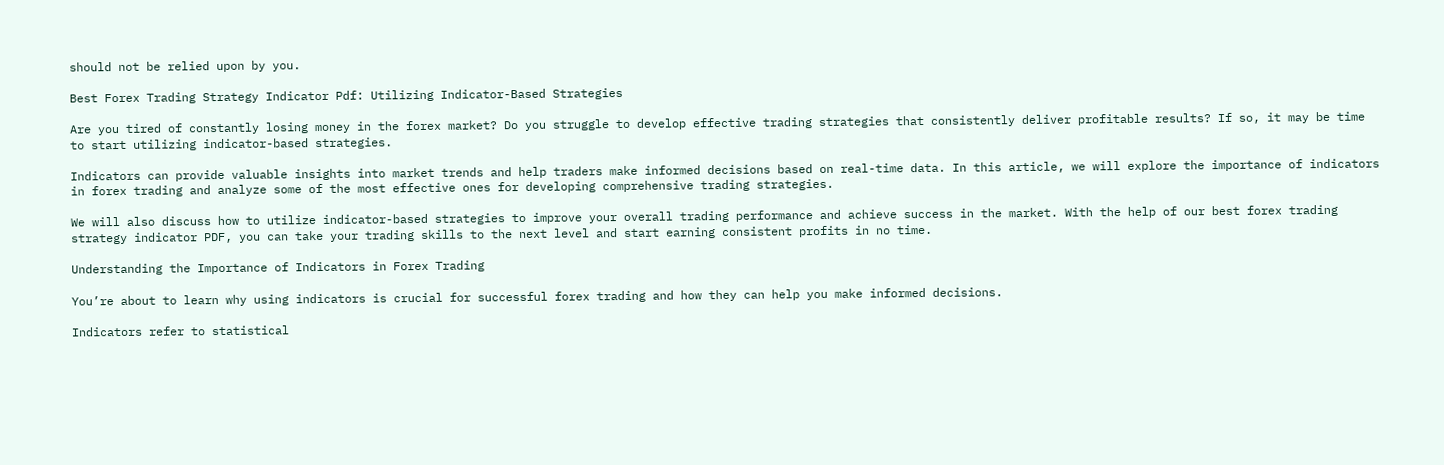should not be relied upon by you.

Best Forex Trading Strategy Indicator Pdf: Utilizing Indicator-Based Strategies

Are you tired of constantly losing money in the forex market? Do you struggle to develop effective trading strategies that consistently deliver profitable results? If so, it may be time to start utilizing indicator-based strategies.

Indicators can provide valuable insights into market trends and help traders make informed decisions based on real-time data. In this article, we will explore the importance of indicators in forex trading and analyze some of the most effective ones for developing comprehensive trading strategies.

We will also discuss how to utilize indicator-based strategies to improve your overall trading performance and achieve success in the market. With the help of our best forex trading strategy indicator PDF, you can take your trading skills to the next level and start earning consistent profits in no time.

Understanding the Importance of Indicators in Forex Trading

You’re about to learn why using indicators is crucial for successful forex trading and how they can help you make informed decisions.

Indicators refer to statistical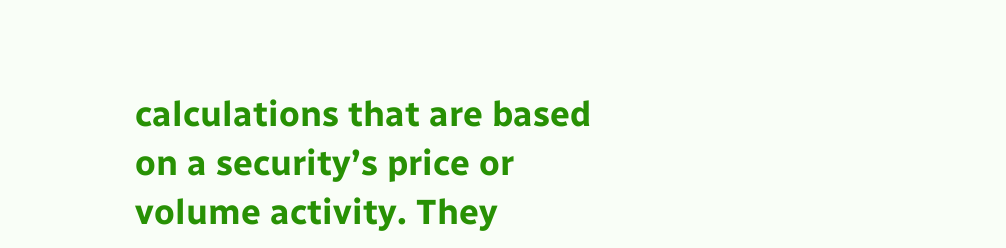calculations that are based on a security’s price or volume activity. They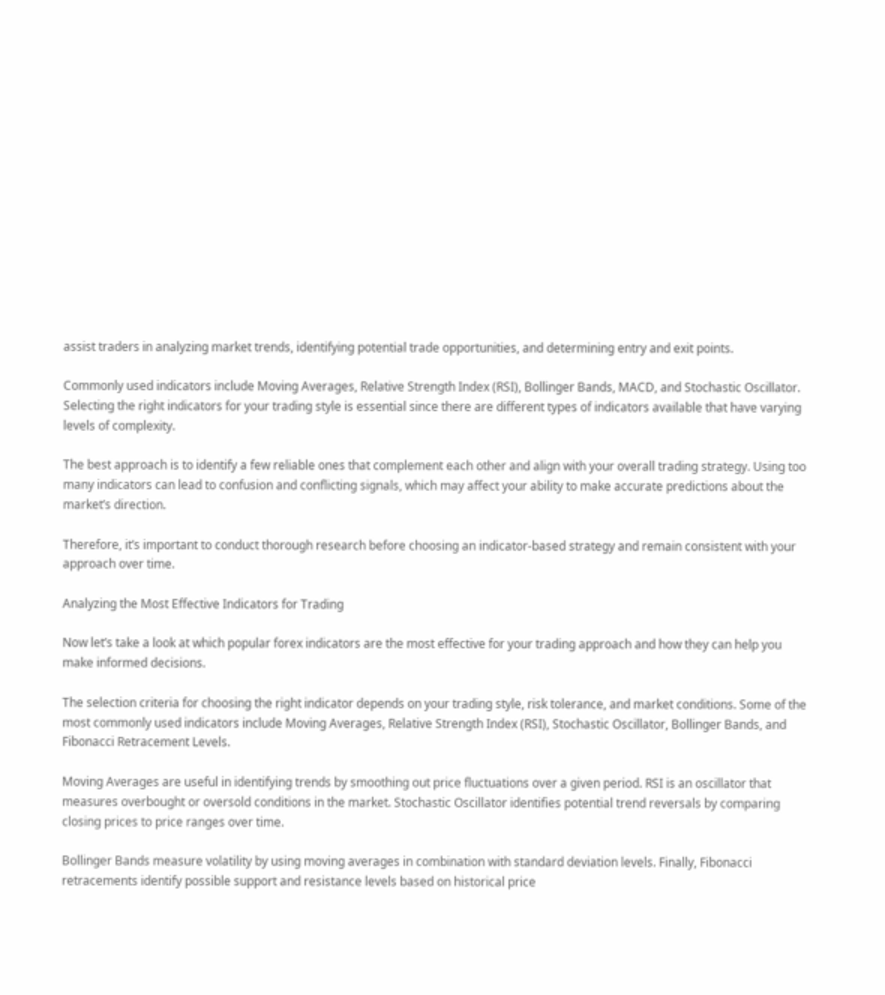assist traders in analyzing market trends, identifying potential trade opportunities, and determining entry and exit points.

Commonly used indicators include Moving Averages, Relative Strength Index (RSI), Bollinger Bands, MACD, and Stochastic Oscillator. Selecting the right indicators for your trading style is essential since there are different types of indicators available that have varying levels of complexity.

The best approach is to identify a few reliable ones that complement each other and align with your overall trading strategy. Using too many indicators can lead to confusion and conflicting signals, which may affect your ability to make accurate predictions about the market’s direction.

Therefore, it’s important to conduct thorough research before choosing an indicator-based strategy and remain consistent with your approach over time.

Analyzing the Most Effective Indicators for Trading

Now let’s take a look at which popular forex indicators are the most effective for your trading approach and how they can help you make informed decisions.

The selection criteria for choosing the right indicator depends on your trading style, risk tolerance, and market conditions. Some of the most commonly used indicators include Moving Averages, Relative Strength Index (RSI), Stochastic Oscillator, Bollinger Bands, and Fibonacci Retracement Levels.

Moving Averages are useful in identifying trends by smoothing out price fluctuations over a given period. RSI is an oscillator that measures overbought or oversold conditions in the market. Stochastic Oscillator identifies potential trend reversals by comparing closing prices to price ranges over time.

Bollinger Bands measure volatility by using moving averages in combination with standard deviation levels. Finally, Fibonacci retracements identify possible support and resistance levels based on historical price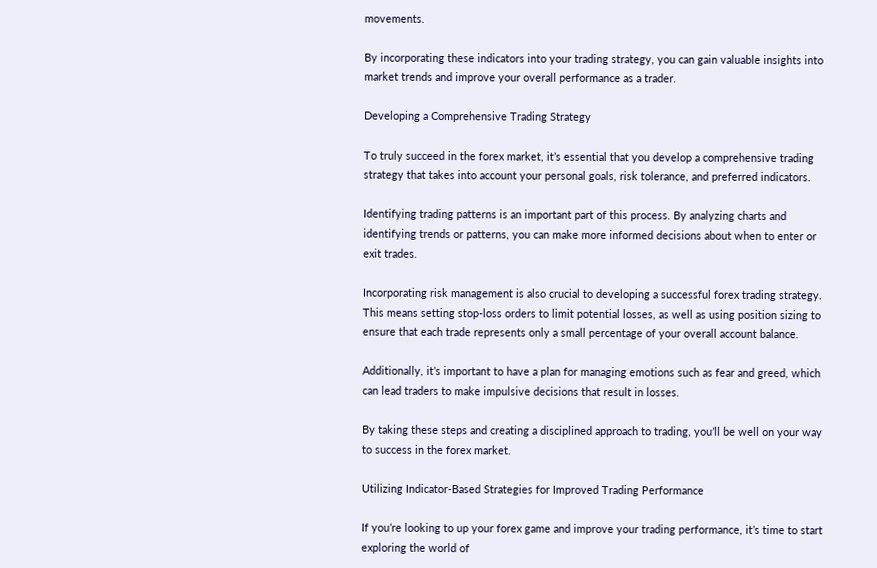movements.

By incorporating these indicators into your trading strategy, you can gain valuable insights into market trends and improve your overall performance as a trader.

Developing a Comprehensive Trading Strategy

To truly succeed in the forex market, it’s essential that you develop a comprehensive trading strategy that takes into account your personal goals, risk tolerance, and preferred indicators.

Identifying trading patterns is an important part of this process. By analyzing charts and identifying trends or patterns, you can make more informed decisions about when to enter or exit trades.

Incorporating risk management is also crucial to developing a successful forex trading strategy. This means setting stop-loss orders to limit potential losses, as well as using position sizing to ensure that each trade represents only a small percentage of your overall account balance.

Additionally, it’s important to have a plan for managing emotions such as fear and greed, which can lead traders to make impulsive decisions that result in losses.

By taking these steps and creating a disciplined approach to trading, you’ll be well on your way to success in the forex market.

Utilizing Indicator-Based Strategies for Improved Trading Performance

If you’re looking to up your forex game and improve your trading performance, it’s time to start exploring the world of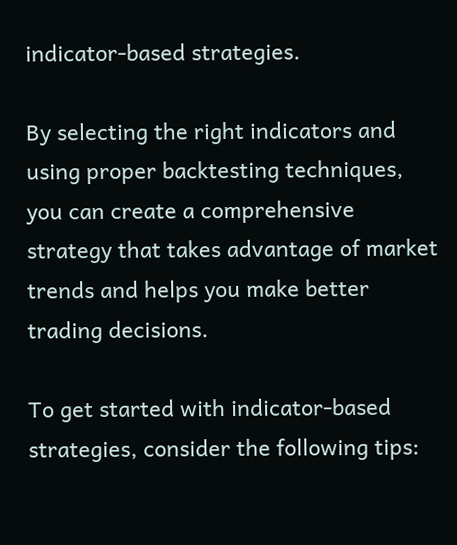indicator-based strategies.

By selecting the right indicators and using proper backtesting techniques, you can create a comprehensive strategy that takes advantage of market trends and helps you make better trading decisions.

To get started with indicator-based strategies, consider the following tips: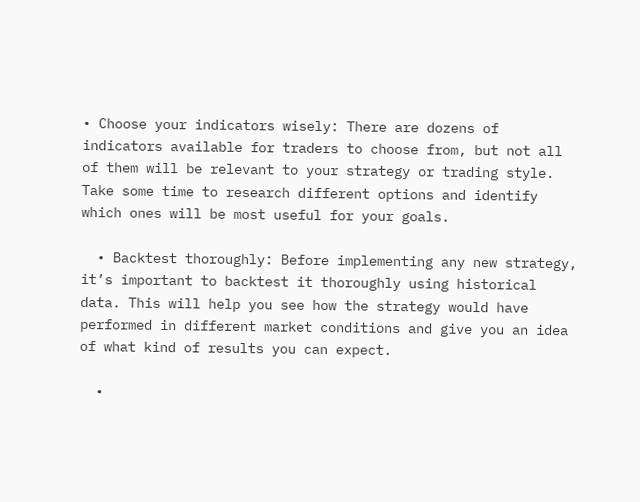• Choose your indicators wisely: There are dozens of indicators available for traders to choose from, but not all of them will be relevant to your strategy or trading style. Take some time to research different options and identify which ones will be most useful for your goals.

  • Backtest thoroughly: Before implementing any new strategy, it’s important to backtest it thoroughly using historical data. This will help you see how the strategy would have performed in different market conditions and give you an idea of what kind of results you can expect.

  •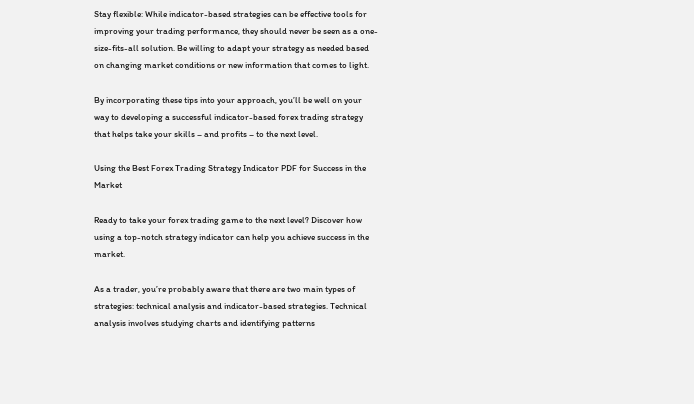Stay flexible: While indicator-based strategies can be effective tools for improving your trading performance, they should never be seen as a one-size-fits-all solution. Be willing to adapt your strategy as needed based on changing market conditions or new information that comes to light.

By incorporating these tips into your approach, you’ll be well on your way to developing a successful indicator-based forex trading strategy that helps take your skills – and profits – to the next level.

Using the Best Forex Trading Strategy Indicator PDF for Success in the Market

Ready to take your forex trading game to the next level? Discover how using a top-notch strategy indicator can help you achieve success in the market.

As a trader, you’re probably aware that there are two main types of strategies: technical analysis and indicator-based strategies. Technical analysis involves studying charts and identifying patterns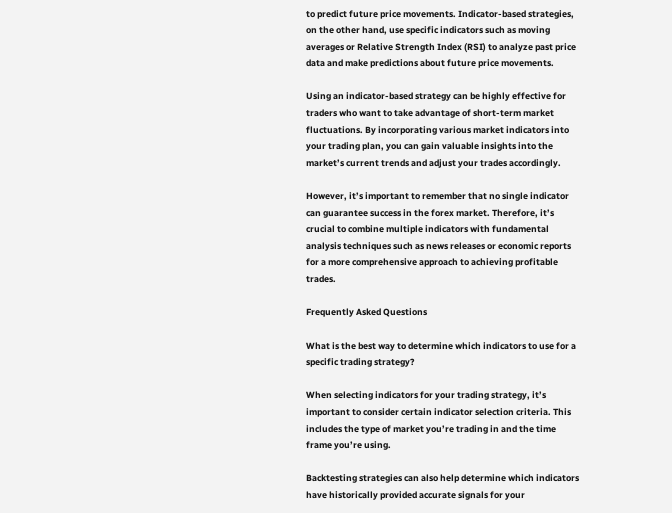to predict future price movements. Indicator-based strategies, on the other hand, use specific indicators such as moving averages or Relative Strength Index (RSI) to analyze past price data and make predictions about future price movements.

Using an indicator-based strategy can be highly effective for traders who want to take advantage of short-term market fluctuations. By incorporating various market indicators into your trading plan, you can gain valuable insights into the market’s current trends and adjust your trades accordingly.

However, it’s important to remember that no single indicator can guarantee success in the forex market. Therefore, it’s crucial to combine multiple indicators with fundamental analysis techniques such as news releases or economic reports for a more comprehensive approach to achieving profitable trades.

Frequently Asked Questions

What is the best way to determine which indicators to use for a specific trading strategy?

When selecting indicators for your trading strategy, it’s important to consider certain indicator selection criteria. This includes the type of market you’re trading in and the time frame you’re using.

Backtesting strategies can also help determine which indicators have historically provided accurate signals for your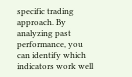specific trading approach. By analyzing past performance, you can identify which indicators work well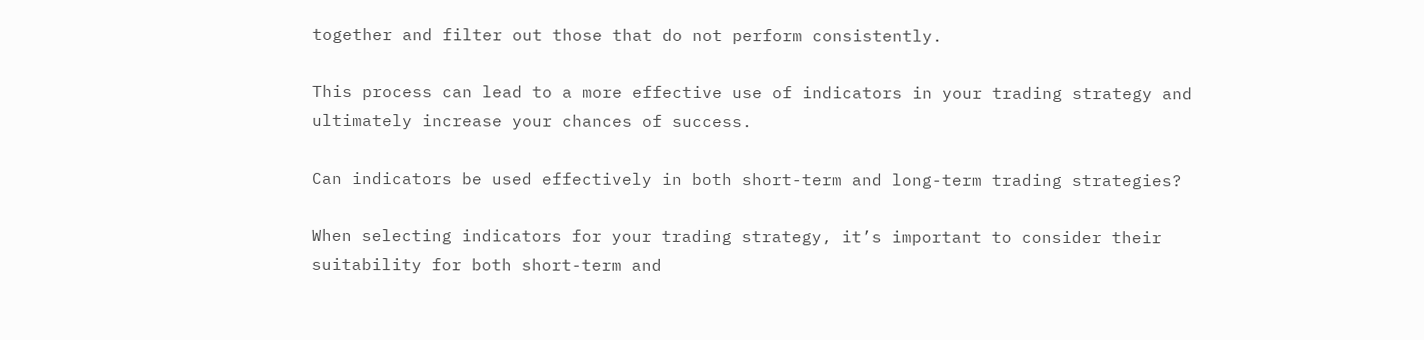together and filter out those that do not perform consistently.

This process can lead to a more effective use of indicators in your trading strategy and ultimately increase your chances of success.

Can indicators be used effectively in both short-term and long-term trading strategies?

When selecting indicators for your trading strategy, it’s important to consider their suitability for both short-term and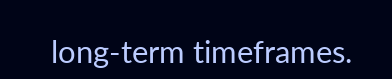long-term timeframes.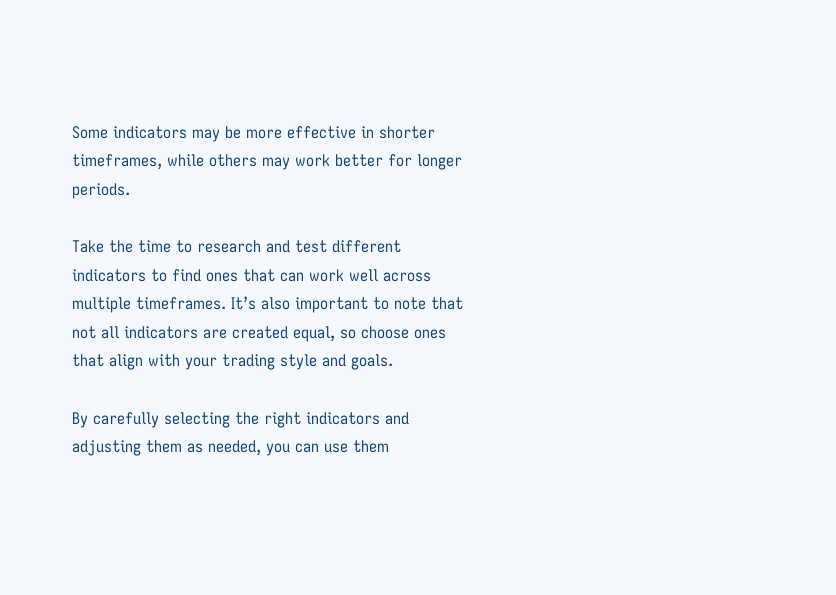Some indicators may be more effective in shorter timeframes, while others may work better for longer periods.

Take the time to research and test different indicators to find ones that can work well across multiple timeframes. It’s also important to note that not all indicators are created equal, so choose ones that align with your trading style and goals.

By carefully selecting the right indicators and adjusting them as needed, you can use them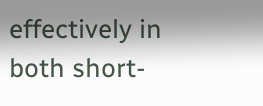effectively in both short-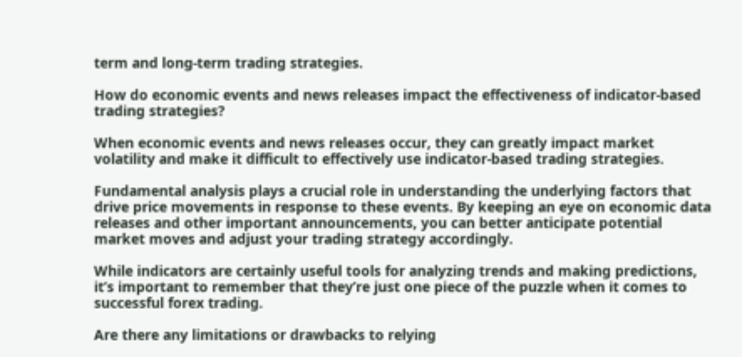term and long-term trading strategies.

How do economic events and news releases impact the effectiveness of indicator-based trading strategies?

When economic events and news releases occur, they can greatly impact market volatility and make it difficult to effectively use indicator-based trading strategies.

Fundamental analysis plays a crucial role in understanding the underlying factors that drive price movements in response to these events. By keeping an eye on economic data releases and other important announcements, you can better anticipate potential market moves and adjust your trading strategy accordingly.

While indicators are certainly useful tools for analyzing trends and making predictions, it’s important to remember that they’re just one piece of the puzzle when it comes to successful forex trading.

Are there any limitations or drawbacks to relying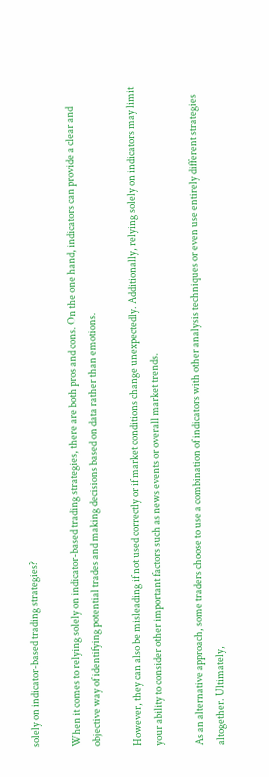solely on indicator-based trading strategies?

When it comes to relying solely on indicator-based trading strategies, there are both pros and cons. On the one hand, indicators can provide a clear and objective way of identifying potential trades and making decisions based on data rather than emotions.

However, they can also be misleading if not used correctly or if market conditions change unexpectedly. Additionally, relying solely on indicators may limit your ability to consider other important factors such as news events or overall market trends.

As an alternative approach, some traders choose to use a combination of indicators with other analysis techniques or even use entirely different strategies altogether. Ultimately,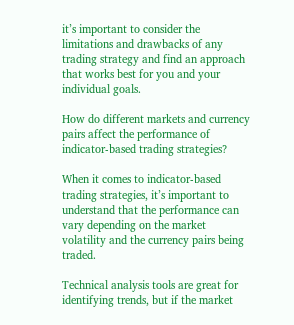it’s important to consider the limitations and drawbacks of any trading strategy and find an approach that works best for you and your individual goals.

How do different markets and currency pairs affect the performance of indicator-based trading strategies?

When it comes to indicator-based trading strategies, it’s important to understand that the performance can vary depending on the market volatility and the currency pairs being traded.

Technical analysis tools are great for identifying trends, but if the market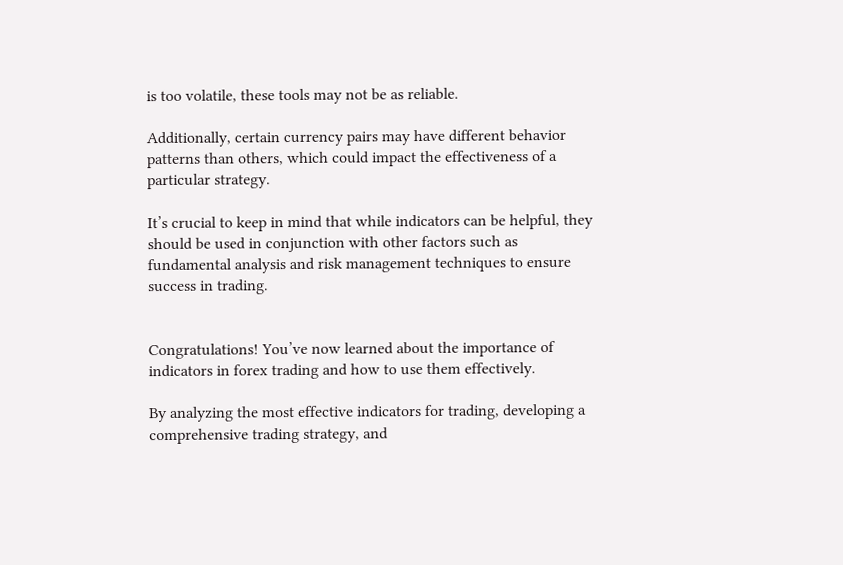is too volatile, these tools may not be as reliable.

Additionally, certain currency pairs may have different behavior patterns than others, which could impact the effectiveness of a particular strategy.

It’s crucial to keep in mind that while indicators can be helpful, they should be used in conjunction with other factors such as fundamental analysis and risk management techniques to ensure success in trading.


Congratulations! You’ve now learned about the importance of indicators in forex trading and how to use them effectively.

By analyzing the most effective indicators for trading, developing a comprehensive trading strategy, and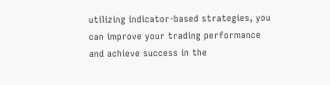utilizing indicator-based strategies, you can improve your trading performance and achieve success in the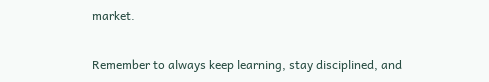market.

Remember to always keep learning, stay disciplined, and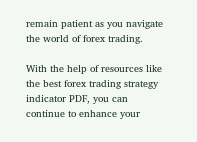remain patient as you navigate the world of forex trading.

With the help of resources like the best forex trading strategy indicator PDF, you can continue to enhance your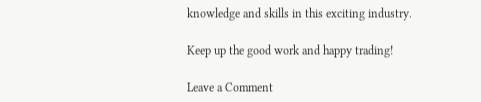knowledge and skills in this exciting industry.

Keep up the good work and happy trading!

Leave a Comment